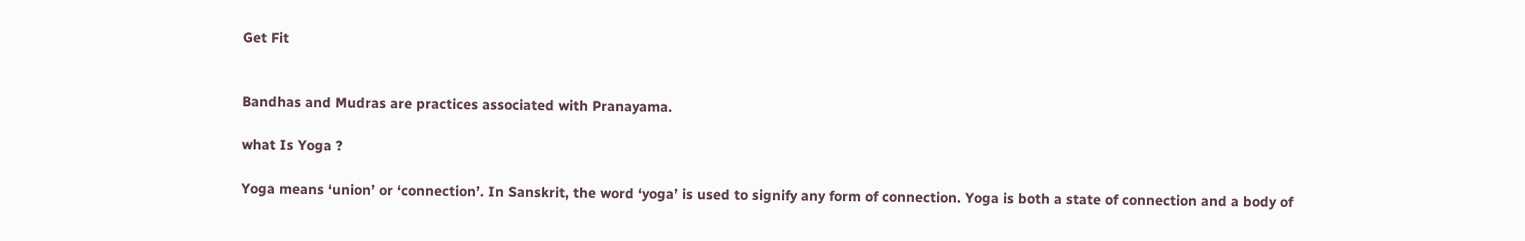Get Fit


Bandhas and Mudras are practices associated with Pranayama.

what Is Yoga ?

Yoga means ‘union’ or ‘connection’. In Sanskrit, the word ‘yoga’ is used to signify any form of connection. Yoga is both a state of connection and a body of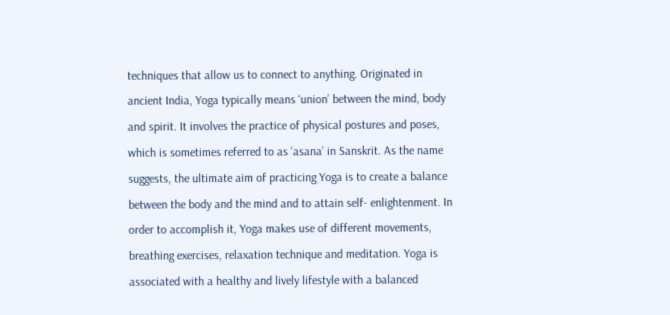techniques that allow us to connect to anything. Originated in ancient India, Yoga typically means ‘union’ between the mind, body and spirit. It involves the practice of physical postures and poses, which is sometimes referred to as ‘asana’ in Sanskrit. As the name suggests, the ultimate aim of practicing Yoga is to create a balance between the body and the mind and to attain self- enlightenment. In order to accomplish it, Yoga makes use of different movements, breathing exercises, relaxation technique and meditation. Yoga is associated with a healthy and lively lifestyle with a balanced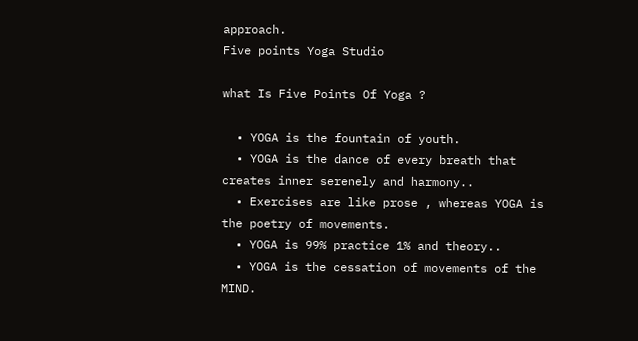approach.
Five points Yoga Studio

what Is Five Points Of Yoga ?

  • YOGA is the fountain of youth.
  • YOGA is the dance of every breath that creates inner serenely and harmony..
  • Exercises are like prose , whereas YOGA is the poetry of movements.
  • YOGA is 99% practice 1% and theory..
  • YOGA is the cessation of movements of the MIND.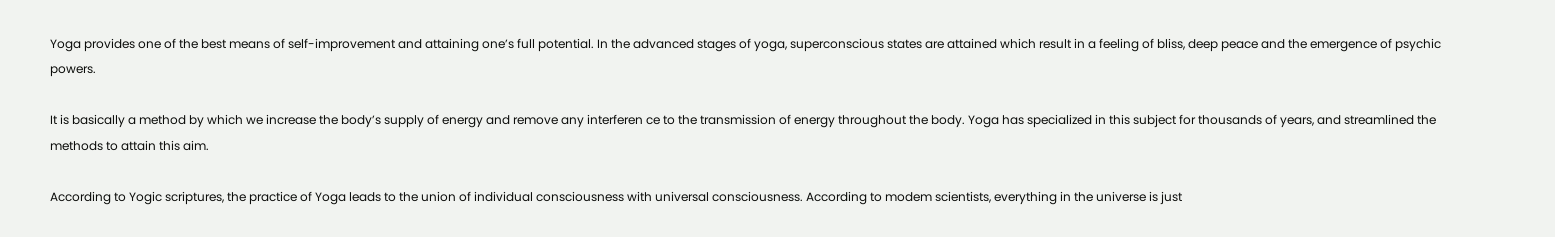Yoga provides one of the best means of self-improvement and attaining one’s full potential. In the advanced stages of yoga, superconscious states are attained which result in a feeling of bliss, deep peace and the emergence of psychic powers.

It is basically a method by which we increase the body’s supply of energy and remove any interferen ce to the transmission of energy throughout the body. Yoga has specialized in this subject for thousands of years, and streamlined the methods to attain this aim.

According to Yogic scriptures, the practice of Yoga leads to the union of individual consciousness with universal consciousness. According to modem scientists, everything in the universe is just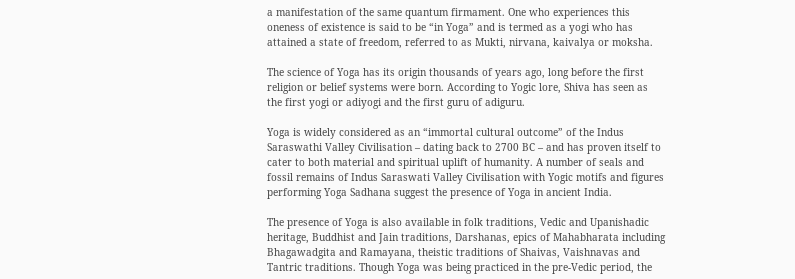a manifestation of the same quantum firmament. One who experiences this oneness of existence is said to be “in Yoga” and is termed as a yogi who has attained a state of freedom, referred to as Mukti, nirvana, kaivalya or moksha.

The science of Yoga has its origin thousands of years ago, long before the first religion or belief systems were born. According to Yogic lore, Shiva has seen as the first yogi or adiyogi and the first guru of adiguru.

Yoga is widely considered as an “immortal cultural outcome” of the Indus Saraswathi Valley Civilisation – dating back to 2700 BC – and has proven itself to cater to both material and spiritual uplift of humanity. A number of seals and fossil remains of Indus Saraswati Valley Civilisation with Yogic motifs and figures performing Yoga Sadhana suggest the presence of Yoga in ancient India.

The presence of Yoga is also available in folk traditions, Vedic and Upanishadic heritage, Buddhist and Jain traditions, Darshanas, epics of Mahabharata including Bhagawadgita and Ramayana, theistic traditions of Shaivas, Vaishnavas and Tantric traditions. Though Yoga was being practiced in the pre-Vedic period, the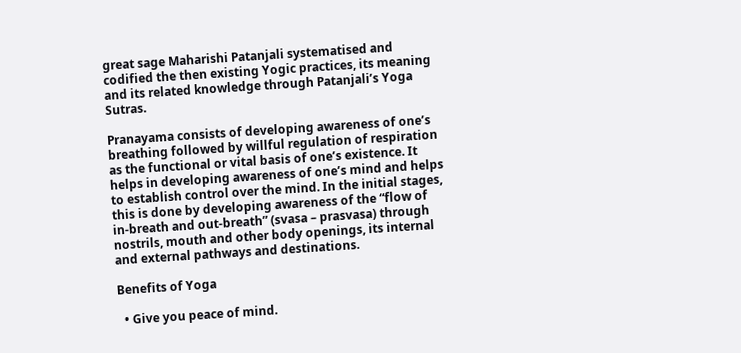great sage Maharishi Patanjali systematised and codified the then existing Yogic practices, its meaning and its related knowledge through Patanjali’s Yoga Sutras.

Pranayama consists of developing awareness of one’s breathing followed by willful regulation of respiration as the functional or vital basis of one’s existence. It helps in developing awareness of one’s mind and helps to establish control over the mind. In the initial stages, this is done by developing awareness of the “flow of in-breath and out-breath” (svasa – prasvasa) through nostrils, mouth and other body openings, its internal and external pathways and destinations.

Benefits of Yoga

  • Give you peace of mind.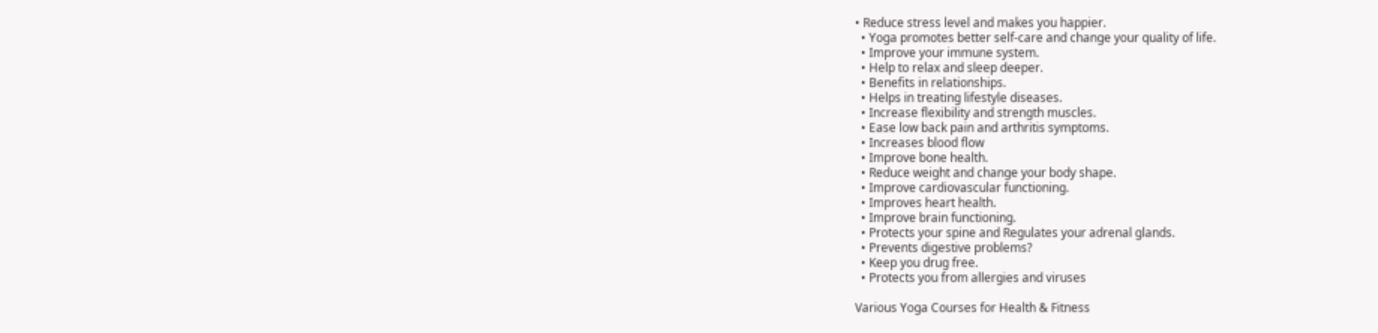• Reduce stress level and makes you happier.
  • Yoga promotes better self-care and change your quality of life.
  • Improve your immune system.
  • Help to relax and sleep deeper.
  • Benefits in relationships.
  • Helps in treating lifestyle diseases.
  • Increase flexibility and strength muscles.
  • Ease low back pain and arthritis symptoms.
  • Increases blood flow
  • Improve bone health.
  • Reduce weight and change your body shape.
  • Improve cardiovascular functioning.
  • Improves heart health.
  • Improve brain functioning.
  • Protects your spine and Regulates your adrenal glands.
  • Prevents digestive problems?
  • Keep you drug free.
  • Protects you from allergies and viruses

Various Yoga Courses for Health & Fitness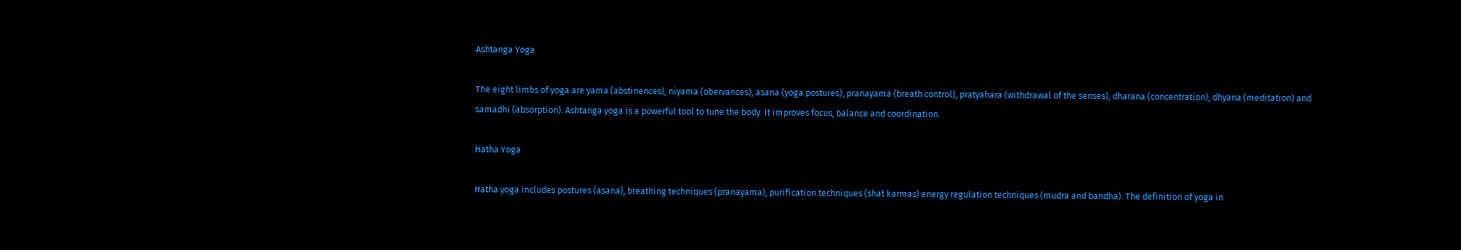Ashtanga Yoga

The eight limbs of yoga are yama (abstinences), niyama (obervances), asana (yoga postures), pranayama (breath control), pratyahara (withdrawal of the senses), dharana (concentration), dhyana (meditation) and samadhi (absorption). Ashtanga yoga is a powerful tool to tune the body. It improves focus, balance and coordination.

Hatha Yoga

Hatha yoga includes postures (asana), breathing techniques (pranayama), purification techniques (shat karmas) energy regulation techniques (mudra and bandha). The definition of yoga in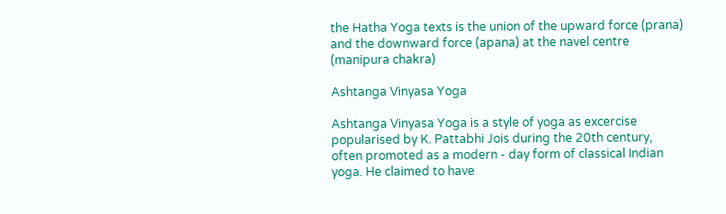the Hatha Yoga texts is the union of the upward force (prana) and the downward force (apana) at the navel centre (manipura chakra)

Ashtanga Vinyasa Yoga

Ashtanga Vinyasa Yoga is a style of yoga as excercise popularised by K. Pattabhi Jois during the 20th century, often promoted as a modern - day form of classical Indian yoga. He claimed to have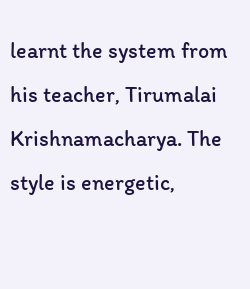learnt the system from his teacher, Tirumalai Krishnamacharya. The style is energetic,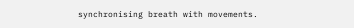synchronising breath with movements.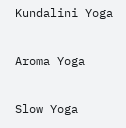Kundalini Yoga

Aroma Yoga

Slow Yoga